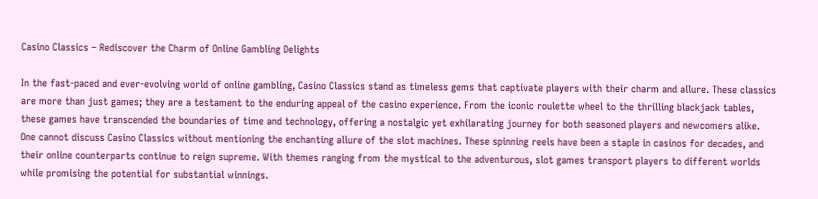Casino Classics – Rediscover the Charm of Online Gambling Delights

In the fast-paced and ever-evolving world of online gambling, Casino Classics stand as timeless gems that captivate players with their charm and allure. These classics are more than just games; they are a testament to the enduring appeal of the casino experience. From the iconic roulette wheel to the thrilling blackjack tables, these games have transcended the boundaries of time and technology, offering a nostalgic yet exhilarating journey for both seasoned players and newcomers alike.  One cannot discuss Casino Classics without mentioning the enchanting allure of the slot machines. These spinning reels have been a staple in casinos for decades, and their online counterparts continue to reign supreme. With themes ranging from the mystical to the adventurous, slot games transport players to different worlds while promising the potential for substantial winnings.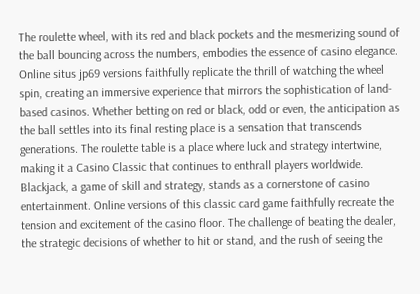The roulette wheel, with its red and black pockets and the mesmerizing sound of the ball bouncing across the numbers, embodies the essence of casino elegance. Online situs jp69 versions faithfully replicate the thrill of watching the wheel spin, creating an immersive experience that mirrors the sophistication of land-based casinos. Whether betting on red or black, odd or even, the anticipation as the ball settles into its final resting place is a sensation that transcends generations. The roulette table is a place where luck and strategy intertwine, making it a Casino Classic that continues to enthrall players worldwide. Blackjack, a game of skill and strategy, stands as a cornerstone of casino entertainment. Online versions of this classic card game faithfully recreate the tension and excitement of the casino floor. The challenge of beating the dealer, the strategic decisions of whether to hit or stand, and the rush of seeing the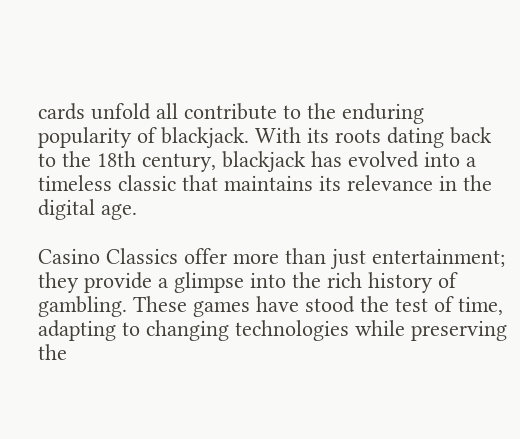cards unfold all contribute to the enduring popularity of blackjack. With its roots dating back to the 18th century, blackjack has evolved into a timeless classic that maintains its relevance in the digital age.

Casino Classics offer more than just entertainment; they provide a glimpse into the rich history of gambling. These games have stood the test of time, adapting to changing technologies while preserving the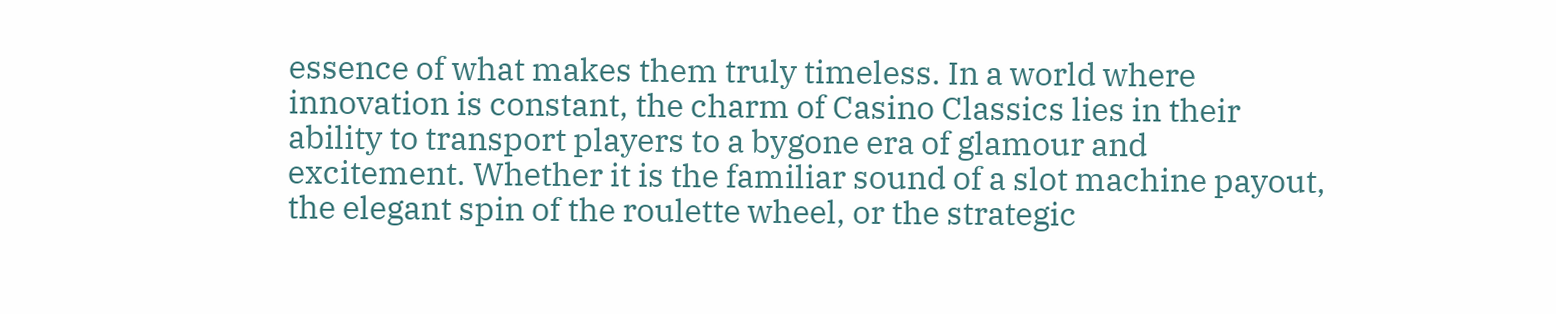essence of what makes them truly timeless. In a world where innovation is constant, the charm of Casino Classics lies in their ability to transport players to a bygone era of glamour and excitement. Whether it is the familiar sound of a slot machine payout, the elegant spin of the roulette wheel, or the strategic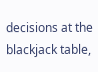decisions at the blackjack table,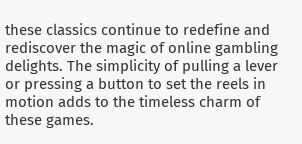these classics continue to redefine and rediscover the magic of online gambling delights. The simplicity of pulling a lever or pressing a button to set the reels in motion adds to the timeless charm of these games.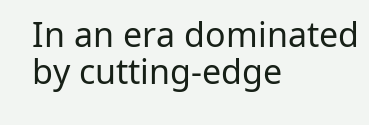In an era dominated by cutting-edge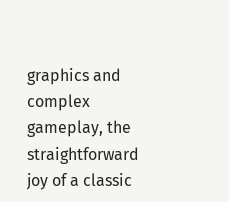graphics and complex gameplay, the straightforward joy of a classic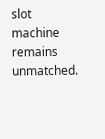slot machine remains unmatched.